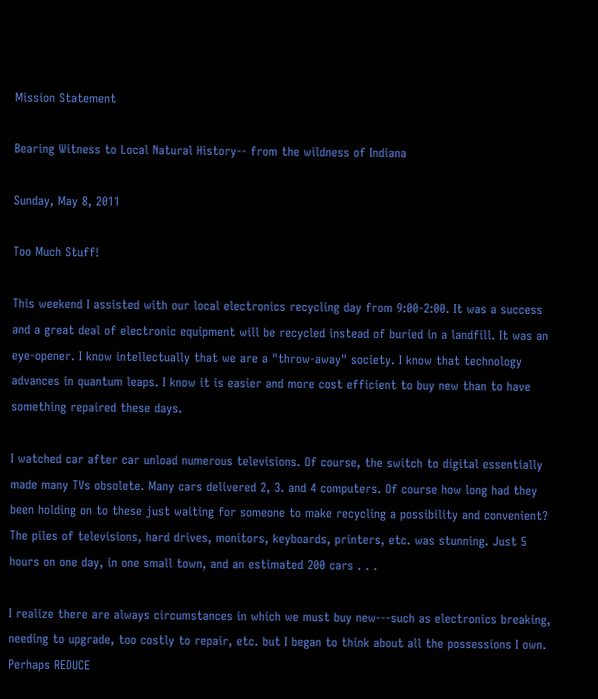Mission Statement

Bearing Witness to Local Natural History-- from the wildness of Indiana

Sunday, May 8, 2011

Too Much Stuff!

This weekend I assisted with our local electronics recycling day from 9:00-2:00. It was a success and a great deal of electronic equipment will be recycled instead of buried in a landfill. It was an eye-opener. I know intellectually that we are a "throw-away" society. I know that technology advances in quantum leaps. I know it is easier and more cost efficient to buy new than to have something repaired these days.

I watched car after car unload numerous televisions. Of course, the switch to digital essentially made many TVs obsolete. Many cars delivered 2, 3. and 4 computers. Of course how long had they been holding on to these just waiting for someone to make recycling a possibility and convenient?
The piles of televisions, hard drives, monitors, keyboards, printers, etc. was stunning. Just 5 hours on one day, in one small town, and an estimated 200 cars . . .

I realize there are always circumstances in which we must buy new---such as electronics breaking, needing to upgrade, too costly to repair, etc. but I began to think about all the possessions I own.
Perhaps REDUCE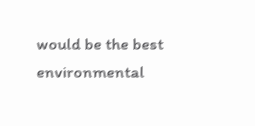would be the best environmental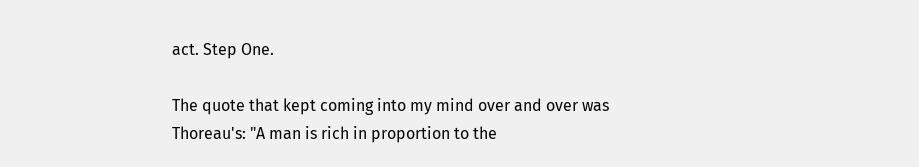act. Step One.

The quote that kept coming into my mind over and over was Thoreau's: "A man is rich in proportion to the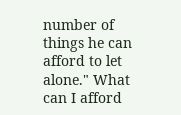number of things he can afford to let alone." What can I afford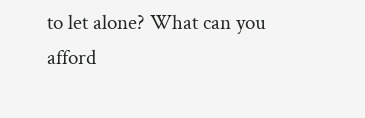to let alone? What can you afford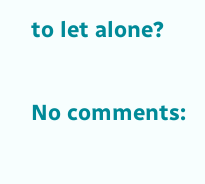to let alone?

No comments: